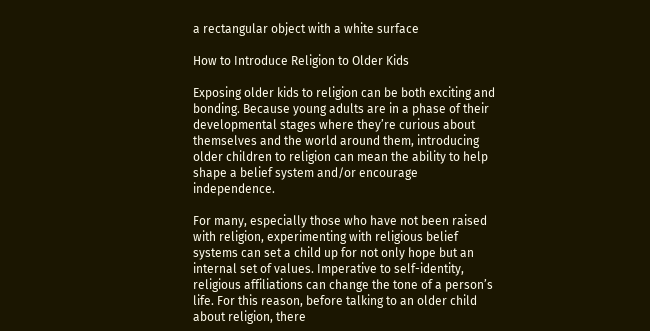a rectangular object with a white surface

How to Introduce Religion to Older Kids

Exposing older kids to religion can be both exciting and bonding. Because young adults are in a phase of their developmental stages where they’re curious about themselves and the world around them, introducing older children to religion can mean the ability to help shape a belief system and/or encourage independence.

For many, especially those who have not been raised with religion, experimenting with religious belief systems can set a child up for not only hope but an internal set of values. Imperative to self-identity, religious affiliations can change the tone of a person’s life. For this reason, before talking to an older child about religion, there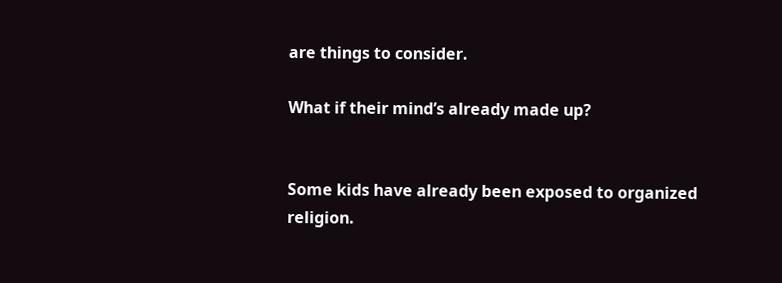are things to consider.

What if their mind’s already made up?


Some kids have already been exposed to organized religion.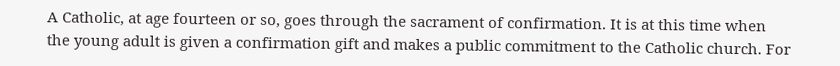A Catholic, at age fourteen or so, goes through the sacrament of confirmation. It is at this time when the young adult is given a confirmation gift and makes a public commitment to the Catholic church. For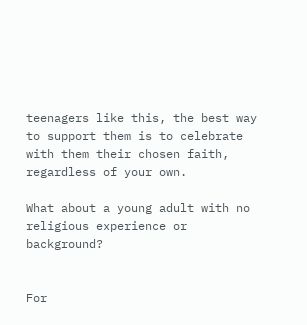teenagers like this, the best way to support them is to celebrate with them their chosen faith, regardless of your own.

What about a young adult with no religious experience or background?


For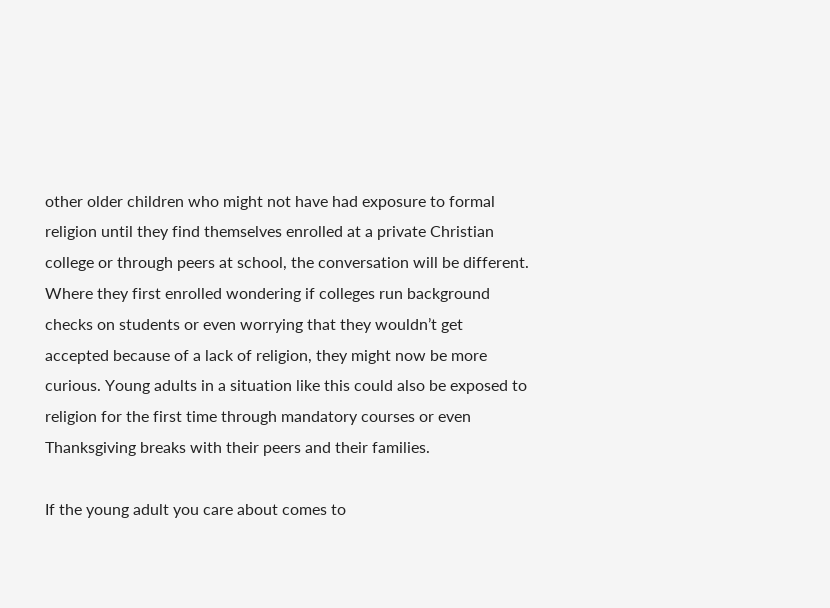other older children who might not have had exposure to formal religion until they find themselves enrolled at a private Christian college or through peers at school, the conversation will be different. Where they first enrolled wondering if colleges run background checks on students or even worrying that they wouldn’t get accepted because of a lack of religion, they might now be more curious. Young adults in a situation like this could also be exposed to religion for the first time through mandatory courses or even Thanksgiving breaks with their peers and their families.

If the young adult you care about comes to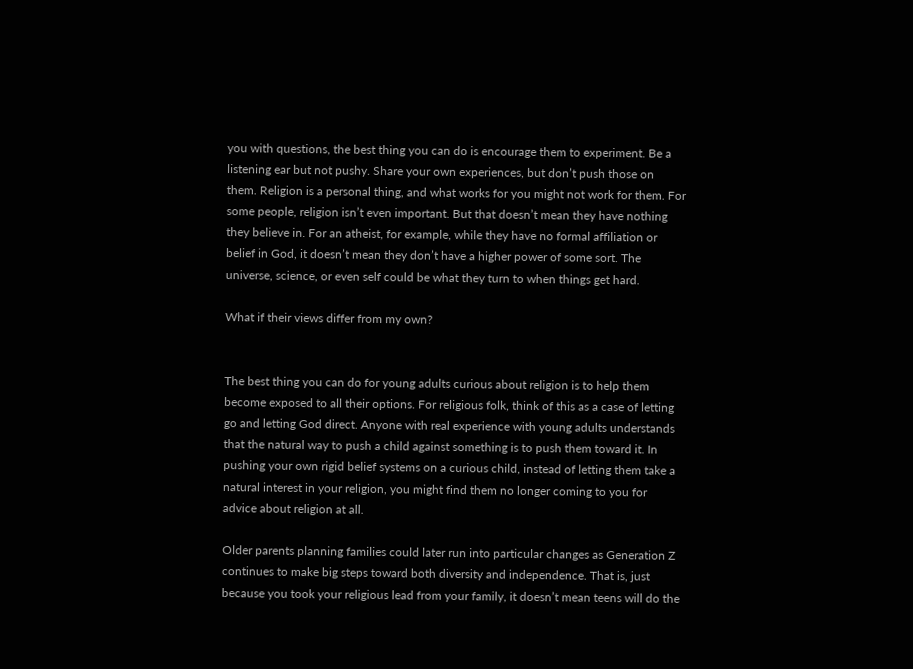you with questions, the best thing you can do is encourage them to experiment. Be a listening ear but not pushy. Share your own experiences, but don’t push those on them. Religion is a personal thing, and what works for you might not work for them. For some people, religion isn’t even important. But that doesn’t mean they have nothing they believe in. For an atheist, for example, while they have no formal affiliation or belief in God, it doesn’t mean they don’t have a higher power of some sort. The universe, science, or even self could be what they turn to when things get hard.

What if their views differ from my own?


The best thing you can do for young adults curious about religion is to help them become exposed to all their options. For religious folk, think of this as a case of letting go and letting God direct. Anyone with real experience with young adults understands that the natural way to push a child against something is to push them toward it. In pushing your own rigid belief systems on a curious child, instead of letting them take a natural interest in your religion, you might find them no longer coming to you for advice about religion at all.

Older parents planning families could later run into particular changes as Generation Z continues to make big steps toward both diversity and independence. That is, just because you took your religious lead from your family, it doesn’t mean teens will do the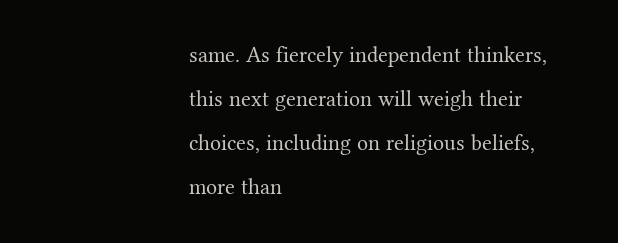same. As fiercely independent thinkers, this next generation will weigh their choices, including on religious beliefs, more than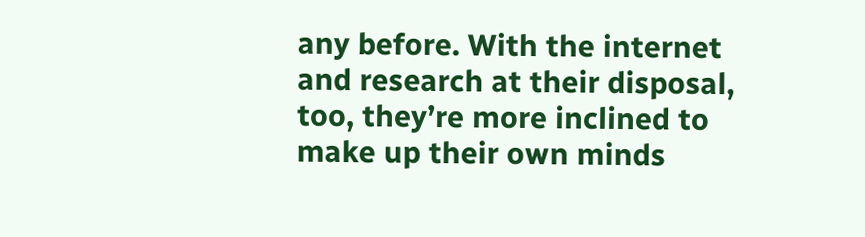any before. With the internet and research at their disposal, too, they’re more inclined to make up their own minds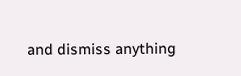and dismiss anything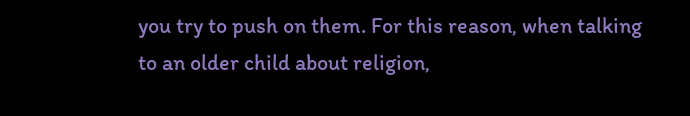you try to push on them. For this reason, when talking to an older child about religion,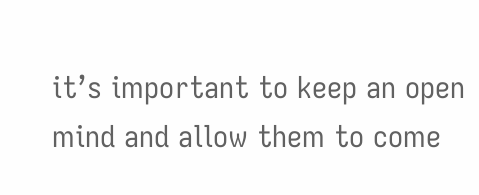it’s important to keep an open mind and allow them to come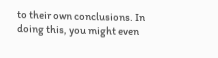to their own conclusions. In doing this, you might even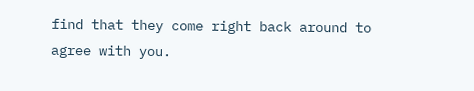find that they come right back around to agree with you.